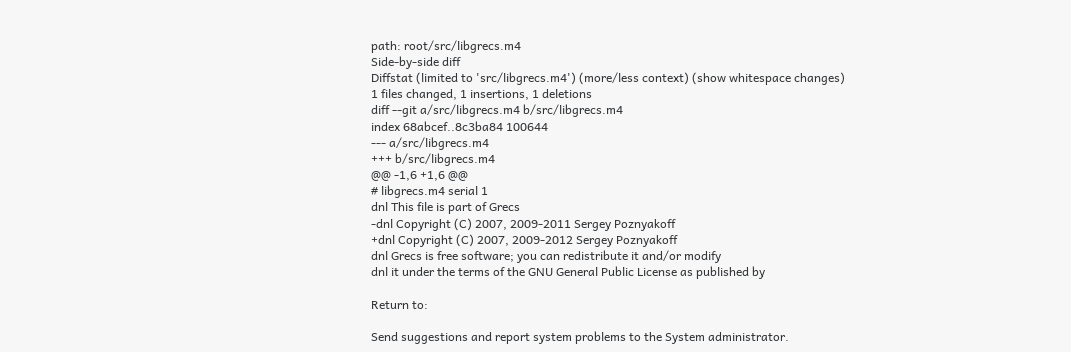path: root/src/libgrecs.m4
Side-by-side diff
Diffstat (limited to 'src/libgrecs.m4') (more/less context) (show whitespace changes)
1 files changed, 1 insertions, 1 deletions
diff --git a/src/libgrecs.m4 b/src/libgrecs.m4
index 68abcef..8c3ba84 100644
--- a/src/libgrecs.m4
+++ b/src/libgrecs.m4
@@ -1,6 +1,6 @@
# libgrecs.m4 serial 1
dnl This file is part of Grecs
-dnl Copyright (C) 2007, 2009-2011 Sergey Poznyakoff
+dnl Copyright (C) 2007, 2009-2012 Sergey Poznyakoff
dnl Grecs is free software; you can redistribute it and/or modify
dnl it under the terms of the GNU General Public License as published by

Return to:

Send suggestions and report system problems to the System administrator.